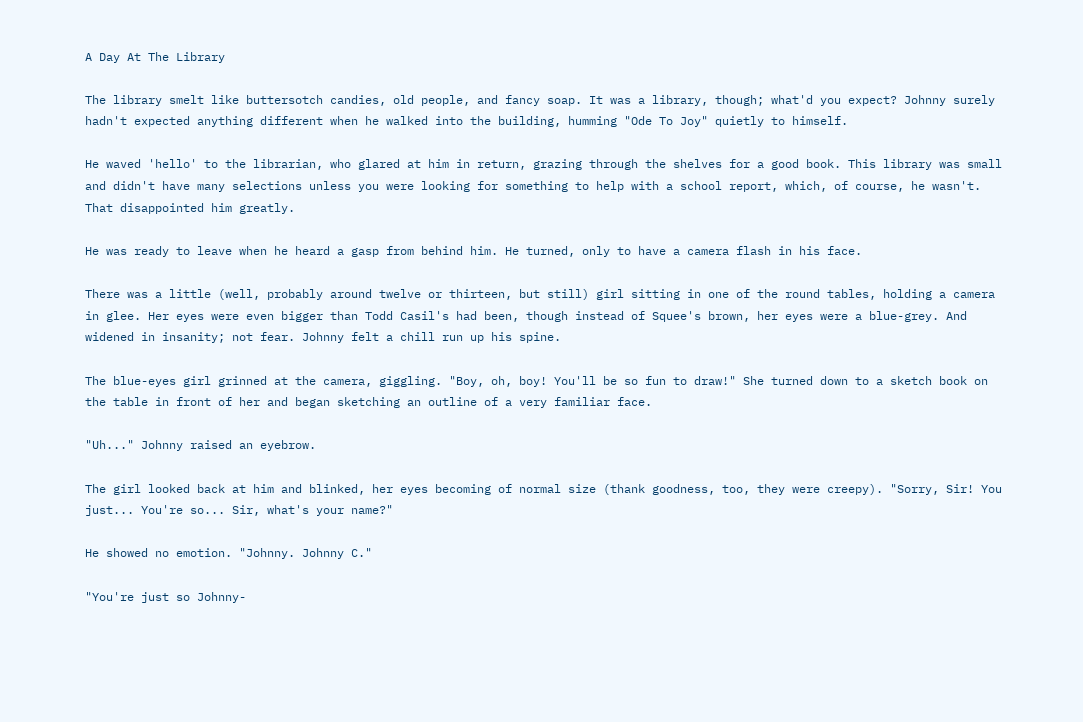A Day At The Library

The library smelt like buttersotch candies, old people, and fancy soap. It was a library, though; what'd you expect? Johnny surely hadn't expected anything different when he walked into the building, humming "Ode To Joy" quietly to himself.

He waved 'hello' to the librarian, who glared at him in return, grazing through the shelves for a good book. This library was small and didn't have many selections unless you were looking for something to help with a school report, which, of course, he wasn't. That disappointed him greatly.

He was ready to leave when he heard a gasp from behind him. He turned, only to have a camera flash in his face.

There was a little (well, probably around twelve or thirteen, but still) girl sitting in one of the round tables, holding a camera in glee. Her eyes were even bigger than Todd Casil's had been, though instead of Squee's brown, her eyes were a blue-grey. And widened in insanity; not fear. Johnny felt a chill run up his spine.

The blue-eyes girl grinned at the camera, giggling. "Boy, oh, boy! You'll be so fun to draw!" She turned down to a sketch book on the table in front of her and began sketching an outline of a very familiar face.

"Uh..." Johnny raised an eyebrow.

The girl looked back at him and blinked, her eyes becoming of normal size (thank goodness, too, they were creepy). "Sorry, Sir! You just... You're so... Sir, what's your name?"

He showed no emotion. "Johnny. Johnny C."

"You're just so Johnny-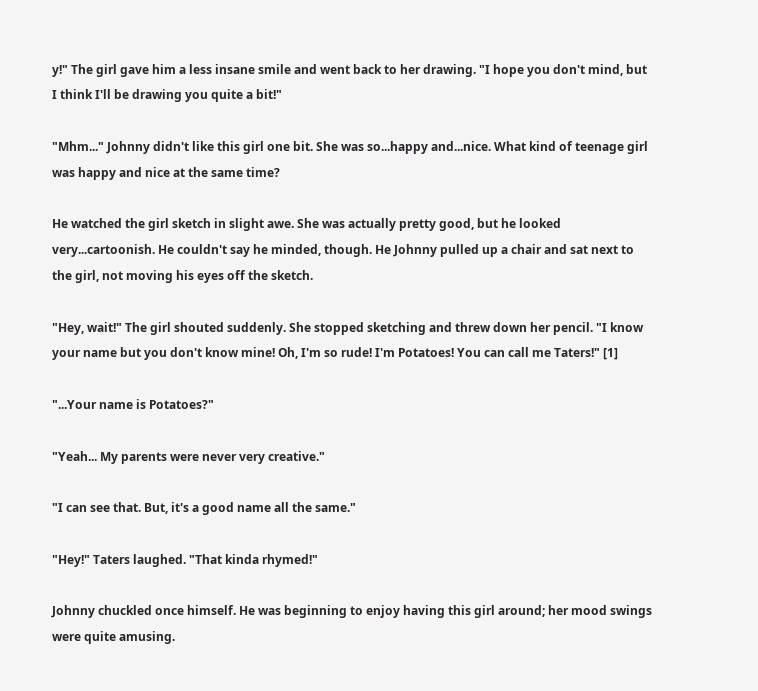y!" The girl gave him a less insane smile and went back to her drawing. "I hope you don't mind, but I think I'll be drawing you quite a bit!"

"Mhm..." Johnny didn't like this girl one bit. She was so...happy and...nice. What kind of teenage girl was happy and nice at the same time?

He watched the girl sketch in slight awe. She was actually pretty good, but he looked very...cartoonish. He couldn't say he minded, though. He Johnny pulled up a chair and sat next to the girl, not moving his eyes off the sketch.

"Hey, wait!" The girl shouted suddenly. She stopped sketching and threw down her pencil. "I know your name but you don't know mine! Oh, I'm so rude! I'm Potatoes! You can call me Taters!" [1]

"...Your name is Potatoes?"

"Yeah... My parents were never very creative."

"I can see that. But, it's a good name all the same."

"Hey!" Taters laughed. "That kinda rhymed!"

Johnny chuckled once himself. He was beginning to enjoy having this girl around; her mood swings were quite amusing.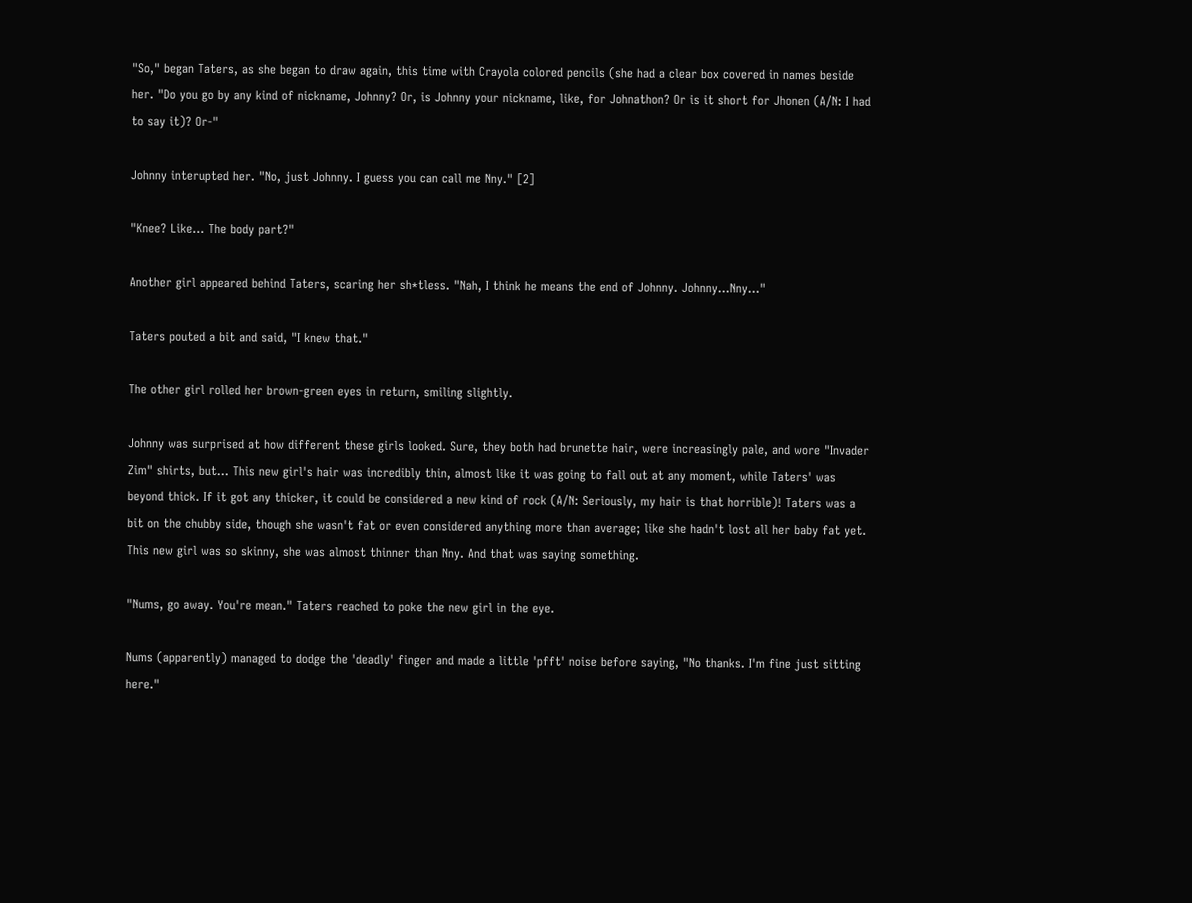"So," began Taters, as she began to draw again, this time with Crayola colored pencils (she had a clear box covered in names beside her. "Do you go by any kind of nickname, Johnny? Or, is Johnny your nickname, like, for Johnathon? Or is it short for Jhonen (A/N: I had to say it)? Or-"

Johnny interupted her. "No, just Johnny. I guess you can call me Nny." [2]

"Knee? Like... The body part?"

Another girl appeared behind Taters, scaring her sh*tless. "Nah, I think he means the end of Johnny. Johnny...Nny..."

Taters pouted a bit and said, "I knew that."

The other girl rolled her brown-green eyes in return, smiling slightly.

Johnny was surprised at how different these girls looked. Sure, they both had brunette hair, were increasingly pale, and wore "Invader Zim" shirts, but... This new girl's hair was incredibly thin, almost like it was going to fall out at any moment, while Taters' was beyond thick. If it got any thicker, it could be considered a new kind of rock (A/N: Seriously, my hair is that horrible)! Taters was a bit on the chubby side, though she wasn't fat or even considered anything more than average; like she hadn't lost all her baby fat yet. This new girl was so skinny, she was almost thinner than Nny. And that was saying something.

"Nums, go away. You're mean." Taters reached to poke the new girl in the eye.

Nums (apparently) managed to dodge the 'deadly' finger and made a little 'pfft' noise before saying, "No thanks. I'm fine just sitting here."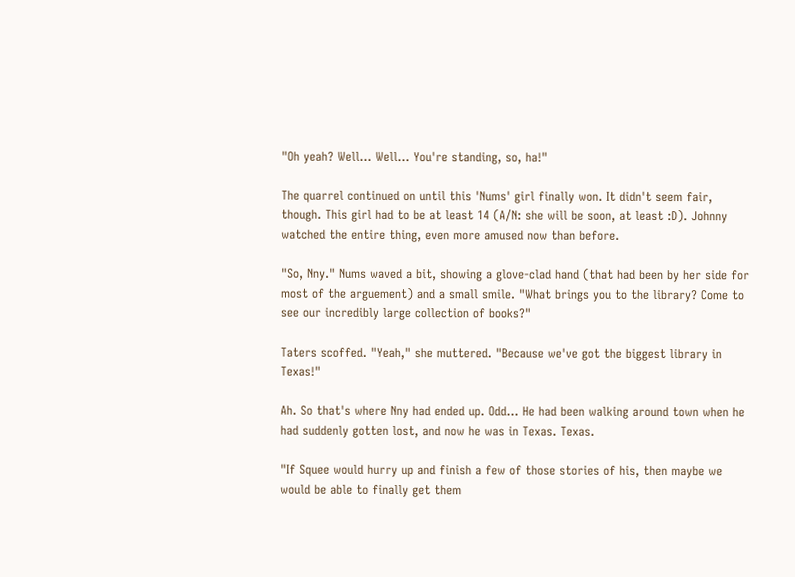"Oh yeah? Well... Well... You're standing, so, ha!"

The quarrel continued on until this 'Nums' girl finally won. It didn't seem fair, though. This girl had to be at least 14 (A/N: she will be soon, at least :D). Johnny watched the entire thing, even more amused now than before.

"So, Nny." Nums waved a bit, showing a glove-clad hand (that had been by her side for most of the arguement) and a small smile. "What brings you to the library? Come to see our incredibly large collection of books?"

Taters scoffed. "Yeah," she muttered. "Because we've got the biggest library in Texas!"

Ah. So that's where Nny had ended up. Odd... He had been walking around town when he had suddenly gotten lost, and now he was in Texas. Texas.

"If Squee would hurry up and finish a few of those stories of his, then maybe we would be able to finally get them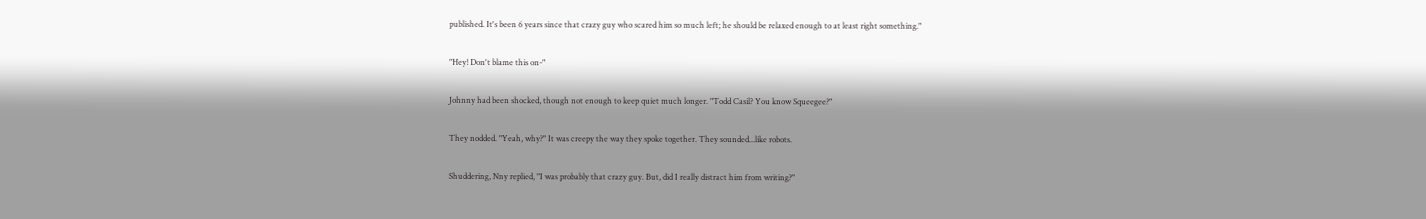published. It's been 6 years since that crazy guy who scared him so much left; he should be relaxed enough to at least right something."

"Hey! Don't blame this on-"

Johnny had been shocked, though not enough to keep quiet much longer. "Todd Casil? You know Squeegee?"

They nodded. "Yeah, why?" It was creepy the way they spoke together. They sounded...like robots.

Shuddering, Nny replied, "I was probably that crazy guy. But, did I really distract him from writing?"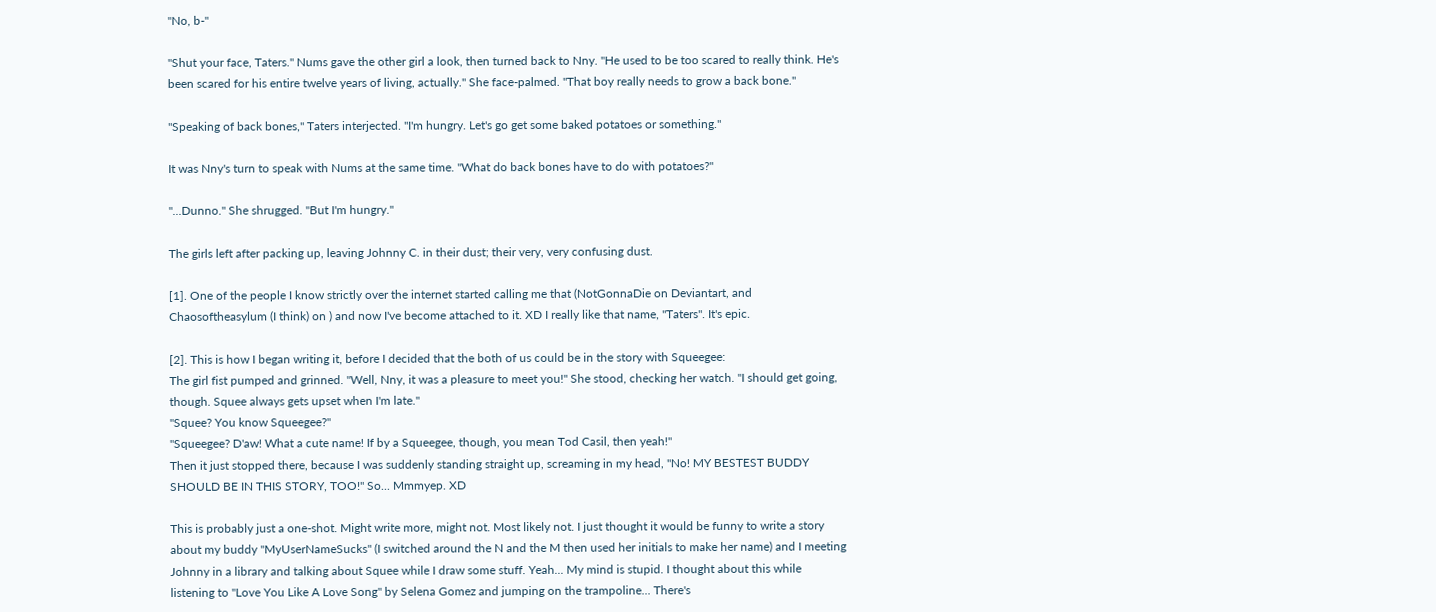"No, b-"

"Shut your face, Taters." Nums gave the other girl a look, then turned back to Nny. "He used to be too scared to really think. He's been scared for his entire twelve years of living, actually." She face-palmed. "That boy really needs to grow a back bone."

"Speaking of back bones," Taters interjected. "I'm hungry. Let's go get some baked potatoes or something."

It was Nny's turn to speak with Nums at the same time. "What do back bones have to do with potatoes?"

"...Dunno." She shrugged. "But I'm hungry."

The girls left after packing up, leaving Johnny C. in their dust; their very, very confusing dust.

[1]. One of the people I know strictly over the internet started calling me that (NotGonnaDie on Deviantart, and Chaosoftheasylum (I think) on ) and now I've become attached to it. XD I really like that name, "Taters". It's epic.

[2]. This is how I began writing it, before I decided that the both of us could be in the story with Squeegee:
The girl fist pumped and grinned. "Well, Nny, it was a pleasure to meet you!" She stood, checking her watch. "I should get going, though. Squee always gets upset when I'm late."
"Squee? You know Squeegee?"
"Squeegee? D'aw! What a cute name! If by a Squeegee, though, you mean Tod Casil, then yeah!"
Then it just stopped there, because I was suddenly standing straight up, screaming in my head, "No! MY BESTEST BUDDY SHOULD BE IN THIS STORY, TOO!" So... Mmmyep. XD

This is probably just a one-shot. Might write more, might not. Most likely not. I just thought it would be funny to write a story about my buddy "MyUserNameSucks" (I switched around the N and the M then used her initials to make her name) and I meeting Johnny in a library and talking about Squee while I draw some stuff. Yeah... My mind is stupid. I thought about this while listening to "Love You Like A Love Song" by Selena Gomez and jumping on the trampoline... There's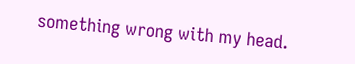something wrong with my head.